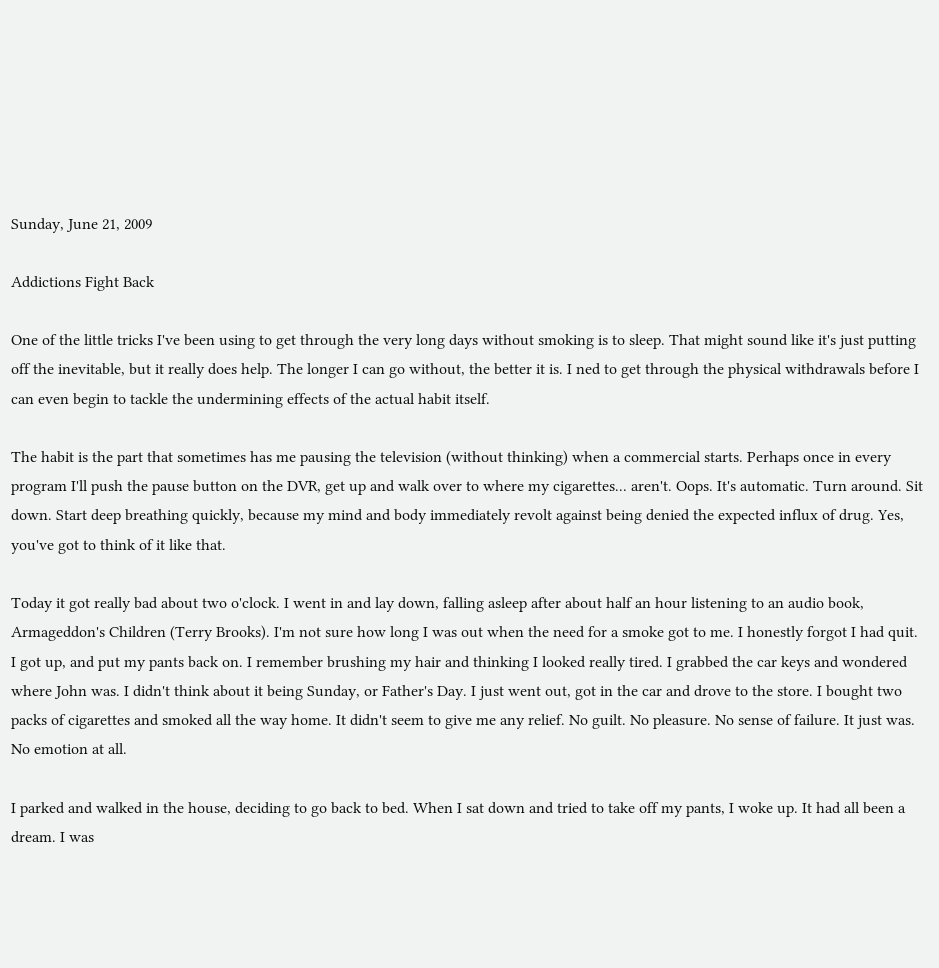Sunday, June 21, 2009

Addictions Fight Back

One of the little tricks I've been using to get through the very long days without smoking is to sleep. That might sound like it's just putting off the inevitable, but it really does help. The longer I can go without, the better it is. I ned to get through the physical withdrawals before I can even begin to tackle the undermining effects of the actual habit itself.

The habit is the part that sometimes has me pausing the television (without thinking) when a commercial starts. Perhaps once in every program I'll push the pause button on the DVR, get up and walk over to where my cigarettes... aren't. Oops. It's automatic. Turn around. Sit down. Start deep breathing quickly, because my mind and body immediately revolt against being denied the expected influx of drug. Yes, you've got to think of it like that.

Today it got really bad about two o'clock. I went in and lay down, falling asleep after about half an hour listening to an audio book, Armageddon's Children (Terry Brooks). I'm not sure how long I was out when the need for a smoke got to me. I honestly forgot I had quit. I got up, and put my pants back on. I remember brushing my hair and thinking I looked really tired. I grabbed the car keys and wondered where John was. I didn't think about it being Sunday, or Father's Day. I just went out, got in the car and drove to the store. I bought two packs of cigarettes and smoked all the way home. It didn't seem to give me any relief. No guilt. No pleasure. No sense of failure. It just was. No emotion at all.

I parked and walked in the house, deciding to go back to bed. When I sat down and tried to take off my pants, I woke up. It had all been a dream. I was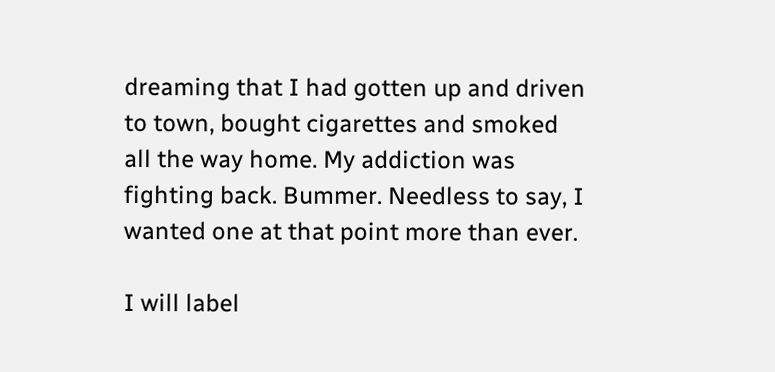dreaming that I had gotten up and driven to town, bought cigarettes and smoked all the way home. My addiction was fighting back. Bummer. Needless to say, I wanted one at that point more than ever.

I will label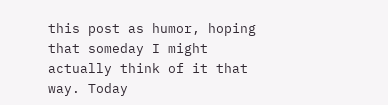this post as humor, hoping that someday I might actually think of it that way. Today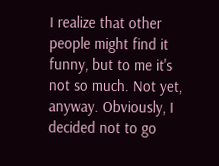I realize that other people might find it funny, but to me it's not so much. Not yet, anyway. Obviously, I decided not to go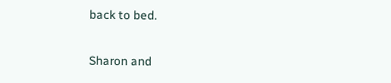back to bed.


Sharon and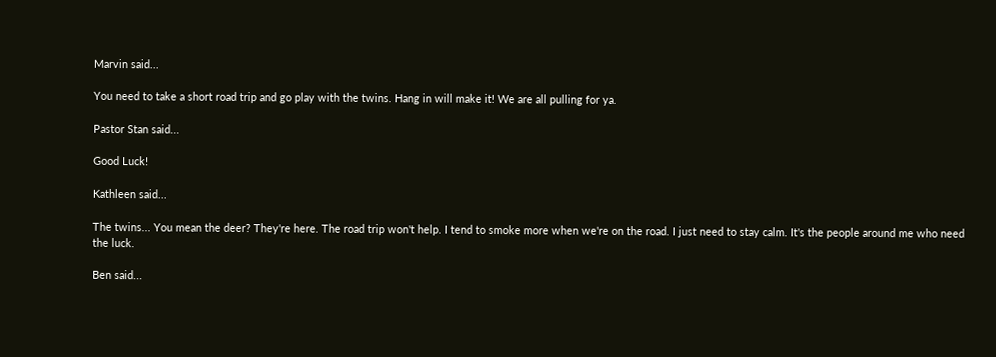Marvin said...

You need to take a short road trip and go play with the twins. Hang in will make it! We are all pulling for ya.

Pastor Stan said...

Good Luck!

Kathleen said...

The twins... You mean the deer? They're here. The road trip won't help. I tend to smoke more when we're on the road. I just need to stay calm. It's the people around me who need the luck.

Ben said...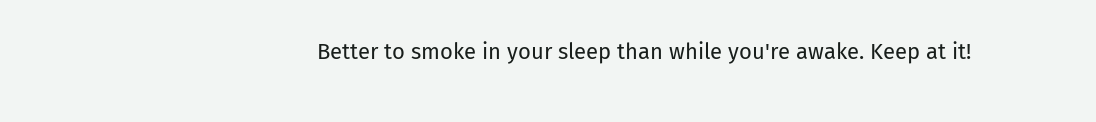Better to smoke in your sleep than while you're awake. Keep at it!